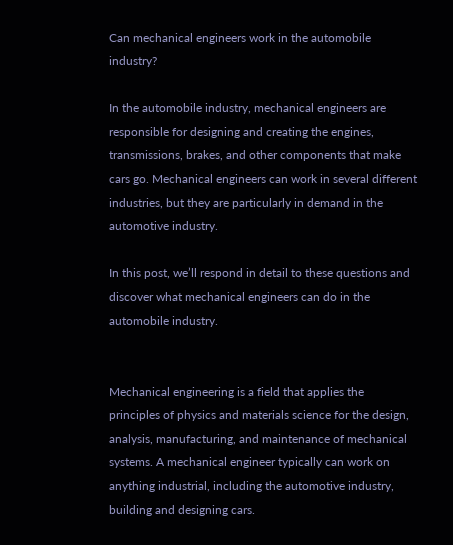Can mechanical engineers work in the automobile industry?

In the automobile industry, mechanical engineers are responsible for designing and creating the engines, transmissions, brakes, and other components that make cars go. Mechanical engineers can work in several different industries, but they are particularly in demand in the automotive industry.

In this post, we’ll respond in detail to these questions and discover what mechanical engineers can do in the automobile industry.


Mechanical engineering is a field that applies the principles of physics and materials science for the design, analysis, manufacturing, and maintenance of mechanical systems. A mechanical engineer typically can work on anything industrial, including the automotive industry, building and designing cars.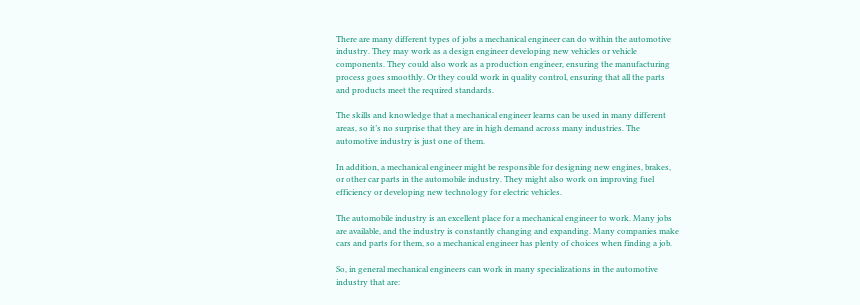There are many different types of jobs a mechanical engineer can do within the automotive industry. They may work as a design engineer developing new vehicles or vehicle components. They could also work as a production engineer, ensuring the manufacturing process goes smoothly. Or they could work in quality control, ensuring that all the parts and products meet the required standards.

The skills and knowledge that a mechanical engineer learns can be used in many different areas, so it’s no surprise that they are in high demand across many industries. The automotive industry is just one of them.

In addition, a mechanical engineer might be responsible for designing new engines, brakes, or other car parts in the automobile industry. They might also work on improving fuel efficiency or developing new technology for electric vehicles.

The automobile industry is an excellent place for a mechanical engineer to work. Many jobs are available, and the industry is constantly changing and expanding. Many companies make cars and parts for them, so a mechanical engineer has plenty of choices when finding a job.

So, in general mechanical engineers can work in many specializations in the automotive industry that are: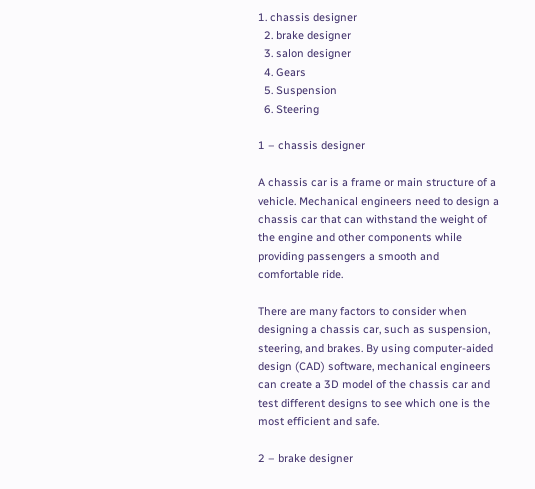1. chassis designer
  2. brake designer
  3. salon designer
  4. Gears
  5. Suspension
  6. Steering

1 – chassis designer

A chassis car is a frame or main structure of a vehicle. Mechanical engineers need to design a chassis car that can withstand the weight of the engine and other components while providing passengers a smooth and comfortable ride.

There are many factors to consider when designing a chassis car, such as suspension, steering, and brakes. By using computer-aided design (CAD) software, mechanical engineers can create a 3D model of the chassis car and test different designs to see which one is the most efficient and safe.

2 – brake designer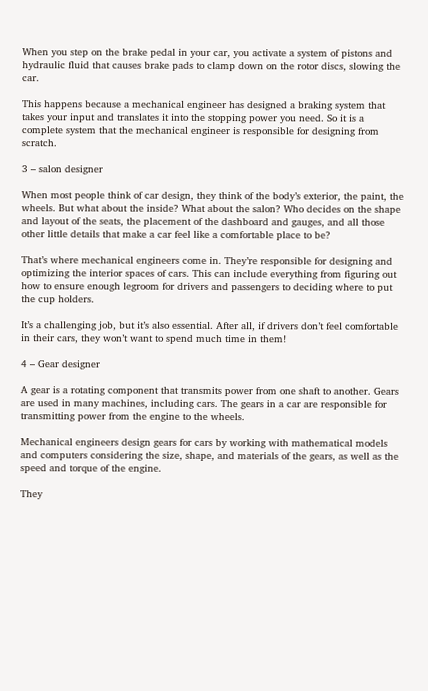When you step on the brake pedal in your car, you activate a system of pistons and hydraulic fluid that causes brake pads to clamp down on the rotor discs, slowing the car.

This happens because a mechanical engineer has designed a braking system that takes your input and translates it into the stopping power you need. So it is a complete system that the mechanical engineer is responsible for designing from scratch.

3 – salon designer

When most people think of car design, they think of the body’s exterior, the paint, the wheels. But what about the inside? What about the salon? Who decides on the shape and layout of the seats, the placement of the dashboard and gauges, and all those other little details that make a car feel like a comfortable place to be?

That’s where mechanical engineers come in. They’re responsible for designing and optimizing the interior spaces of cars. This can include everything from figuring out how to ensure enough legroom for drivers and passengers to deciding where to put the cup holders.

It’s a challenging job, but it’s also essential. After all, if drivers don’t feel comfortable in their cars, they won’t want to spend much time in them!

4 – Gear designer

A gear is a rotating component that transmits power from one shaft to another. Gears are used in many machines, including cars. The gears in a car are responsible for transmitting power from the engine to the wheels.

Mechanical engineers design gears for cars by working with mathematical models and computers considering the size, shape, and materials of the gears, as well as the speed and torque of the engine.

They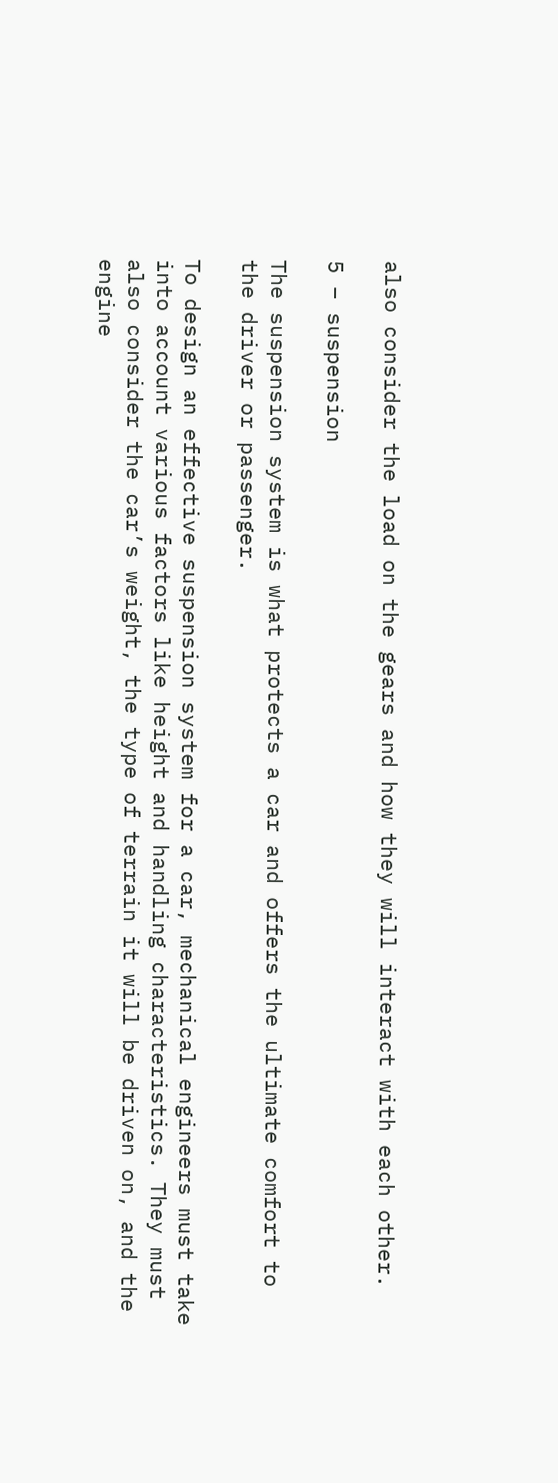also consider the load on the gears and how they will interact with each other.

5 – suspension

The suspension system is what protects a car and offers the ultimate comfort to the driver or passenger.

To design an effective suspension system for a car, mechanical engineers must take into account various factors like height and handling characteristics. They must also consider the car’s weight, the type of terrain it will be driven on, and the engine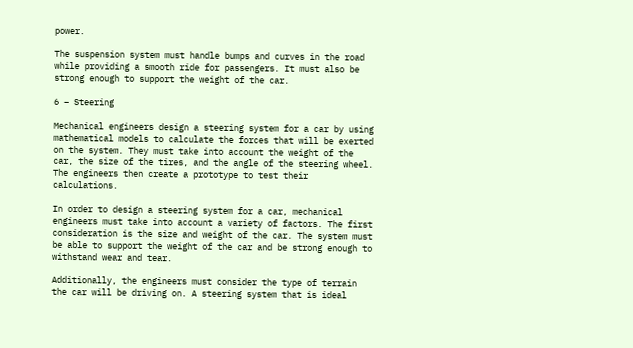power.

The suspension system must handle bumps and curves in the road while providing a smooth ride for passengers. It must also be strong enough to support the weight of the car.

6 – Steering

Mechanical engineers design a steering system for a car by using mathematical models to calculate the forces that will be exerted on the system. They must take into account the weight of the car, the size of the tires, and the angle of the steering wheel. The engineers then create a prototype to test their calculations.

In order to design a steering system for a car, mechanical engineers must take into account a variety of factors. The first consideration is the size and weight of the car. The system must be able to support the weight of the car and be strong enough to withstand wear and tear.

Additionally, the engineers must consider the type of terrain the car will be driving on. A steering system that is ideal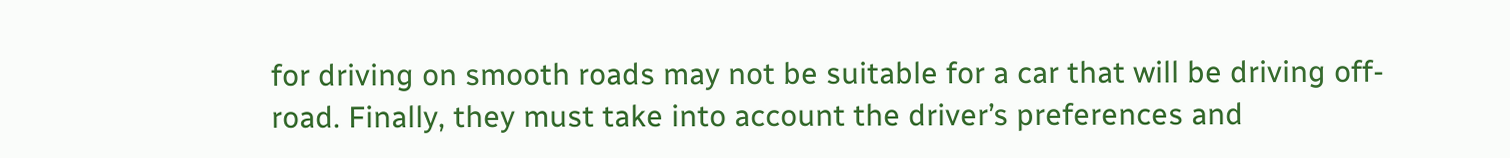for driving on smooth roads may not be suitable for a car that will be driving off-road. Finally, they must take into account the driver’s preferences and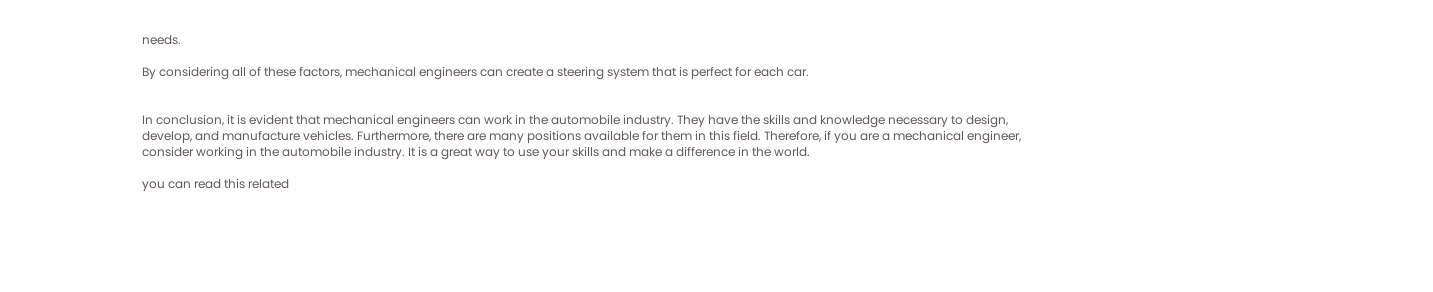needs.

By considering all of these factors, mechanical engineers can create a steering system that is perfect for each car.


In conclusion, it is evident that mechanical engineers can work in the automobile industry. They have the skills and knowledge necessary to design, develop, and manufacture vehicles. Furthermore, there are many positions available for them in this field. Therefore, if you are a mechanical engineer, consider working in the automobile industry. It is a great way to use your skills and make a difference in the world.

you can read this related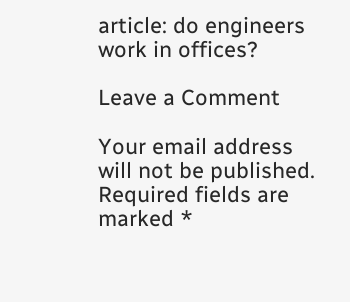article: do engineers work in offices?

Leave a Comment

Your email address will not be published. Required fields are marked *